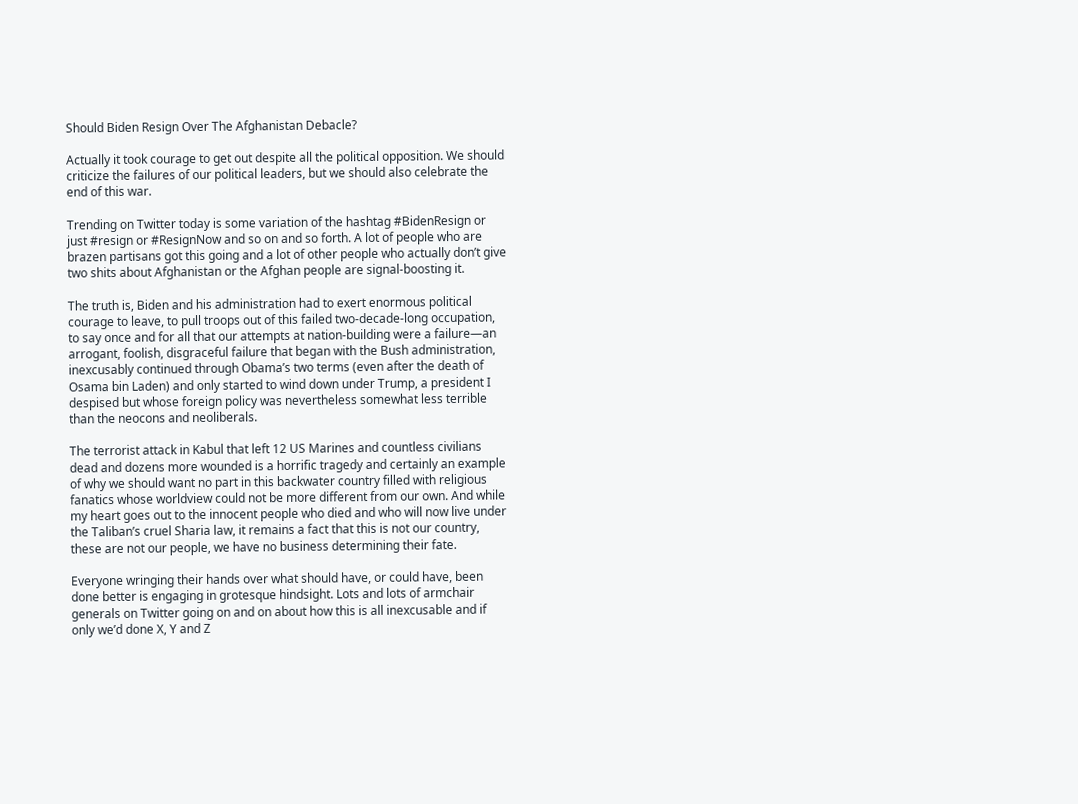Should Biden Resign Over The Afghanistan Debacle?

Actually it took courage to get out despite all the political opposition. We should criticize the failures of our political leaders, but we should also celebrate the end of this war.

Trending on Twitter today is some variation of the hashtag #BidenResign or just #resign or #ResignNow and so on and so forth. A lot of people who are brazen partisans got this going and a lot of other people who actually don’t give two shits about Afghanistan or the Afghan people are signal-boosting it.

The truth is, Biden and his administration had to exert enormous political courage to leave, to pull troops out of this failed two-decade-long occupation, to say once and for all that our attempts at nation-building were a failure—an arrogant, foolish, disgraceful failure that began with the Bush administration, inexcusably continued through Obama’s two terms (even after the death of Osama bin Laden) and only started to wind down under Trump, a president I despised but whose foreign policy was nevertheless somewhat less terrible than the neocons and neoliberals.

The terrorist attack in Kabul that left 12 US Marines and countless civilians dead and dozens more wounded is a horrific tragedy and certainly an example of why we should want no part in this backwater country filled with religious fanatics whose worldview could not be more different from our own. And while my heart goes out to the innocent people who died and who will now live under the Taliban’s cruel Sharia law, it remains a fact that this is not our country, these are not our people, we have no business determining their fate.

Everyone wringing their hands over what should have, or could have, been done better is engaging in grotesque hindsight. Lots and lots of armchair generals on Twitter going on and on about how this is all inexcusable and if only we’d done X, Y and Z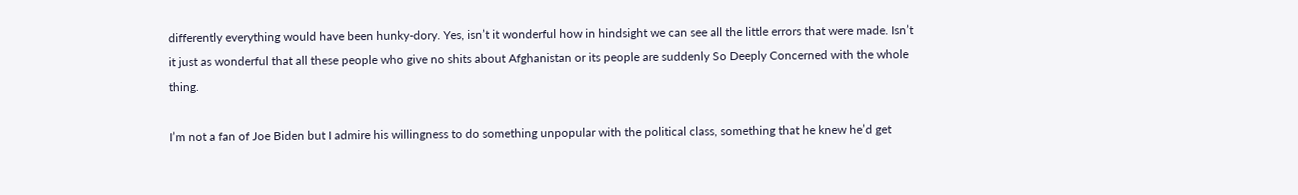differently everything would have been hunky-dory. Yes, isn’t it wonderful how in hindsight we can see all the little errors that were made. Isn’t it just as wonderful that all these people who give no shits about Afghanistan or its people are suddenly So Deeply Concerned with the whole thing.

I’m not a fan of Joe Biden but I admire his willingness to do something unpopular with the political class, something that he knew he’d get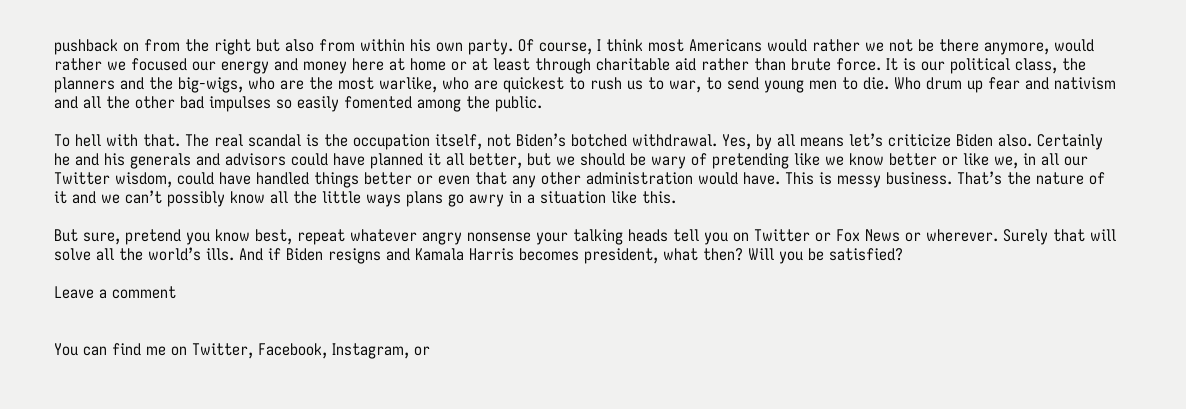pushback on from the right but also from within his own party. Of course, I think most Americans would rather we not be there anymore, would rather we focused our energy and money here at home or at least through charitable aid rather than brute force. It is our political class, the planners and the big-wigs, who are the most warlike, who are quickest to rush us to war, to send young men to die. Who drum up fear and nativism and all the other bad impulses so easily fomented among the public.

To hell with that. The real scandal is the occupation itself, not Biden’s botched withdrawal. Yes, by all means let’s criticize Biden also. Certainly he and his generals and advisors could have planned it all better, but we should be wary of pretending like we know better or like we, in all our Twitter wisdom, could have handled things better or even that any other administration would have. This is messy business. That’s the nature of it and we can’t possibly know all the little ways plans go awry in a situation like this.

But sure, pretend you know best, repeat whatever angry nonsense your talking heads tell you on Twitter or Fox News or wherever. Surely that will solve all the world’s ills. And if Biden resigns and Kamala Harris becomes president, what then? Will you be satisfied?

Leave a comment


You can find me on Twitter, Facebook, Instagram, or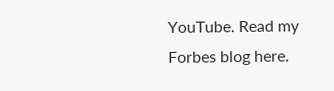YouTube. Read my Forbes blog here.